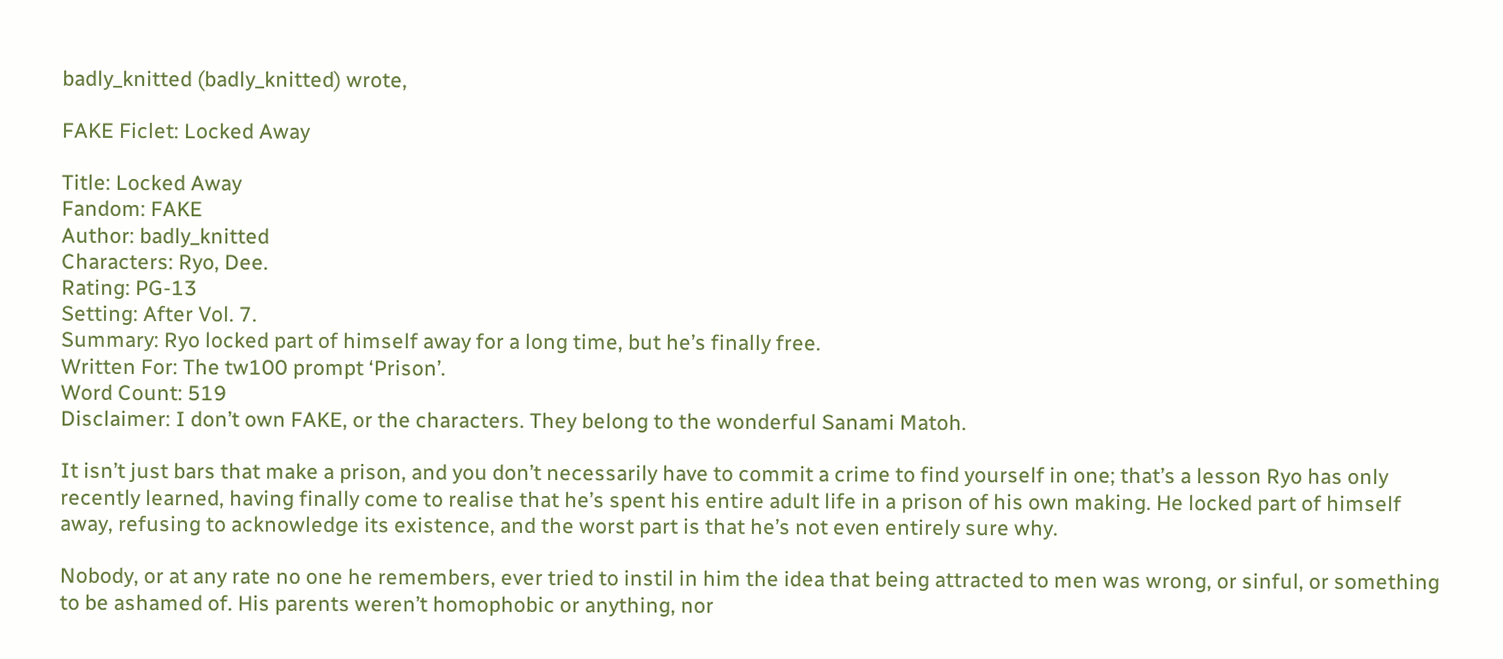badly_knitted (badly_knitted) wrote,

FAKE Ficlet: Locked Away

Title: Locked Away
Fandom: FAKE
Author: badly_knitted
Characters: Ryo, Dee.
Rating: PG-13
Setting: After Vol. 7.
Summary: Ryo locked part of himself away for a long time, but he’s finally free.
Written For: The tw100 prompt ‘Prison’.
Word Count: 519
Disclaimer: I don’t own FAKE, or the characters. They belong to the wonderful Sanami Matoh.

It isn’t just bars that make a prison, and you don’t necessarily have to commit a crime to find yourself in one; that’s a lesson Ryo has only recently learned, having finally come to realise that he’s spent his entire adult life in a prison of his own making. He locked part of himself away, refusing to acknowledge its existence, and the worst part is that he’s not even entirely sure why.

Nobody, or at any rate no one he remembers, ever tried to instil in him the idea that being attracted to men was wrong, or sinful, or something to be ashamed of. His parents weren’t homophobic or anything, nor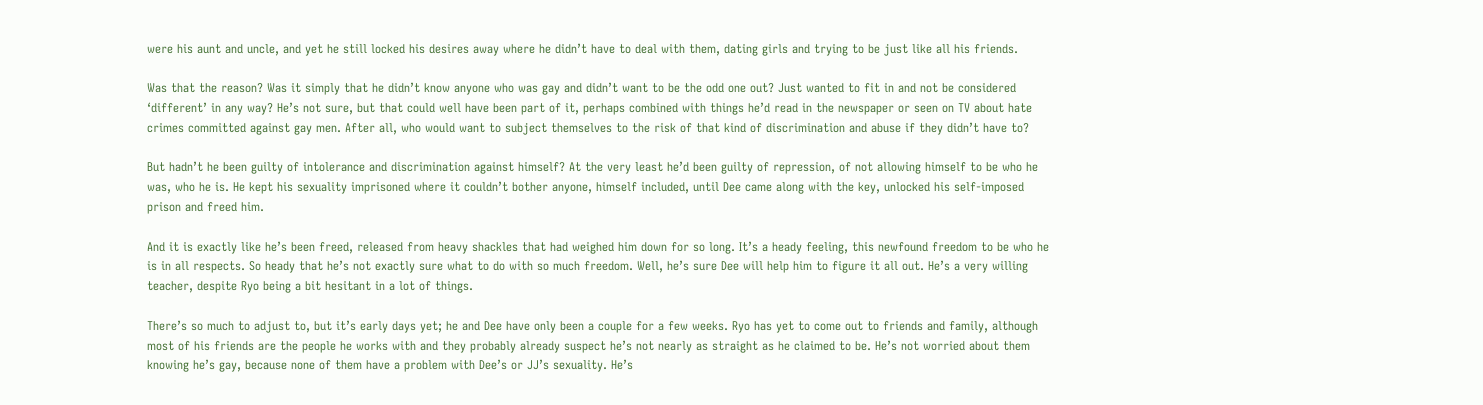were his aunt and uncle, and yet he still locked his desires away where he didn’t have to deal with them, dating girls and trying to be just like all his friends.

Was that the reason? Was it simply that he didn’t know anyone who was gay and didn’t want to be the odd one out? Just wanted to fit in and not be considered ‘different’ in any way? He’s not sure, but that could well have been part of it, perhaps combined with things he’d read in the newspaper or seen on TV about hate crimes committed against gay men. After all, who would want to subject themselves to the risk of that kind of discrimination and abuse if they didn’t have to?

But hadn’t he been guilty of intolerance and discrimination against himself? At the very least he’d been guilty of repression, of not allowing himself to be who he was, who he is. He kept his sexuality imprisoned where it couldn’t bother anyone, himself included, until Dee came along with the key, unlocked his self-imposed prison and freed him.

And it is exactly like he’s been freed, released from heavy shackles that had weighed him down for so long. It’s a heady feeling, this newfound freedom to be who he is in all respects. So heady that he’s not exactly sure what to do with so much freedom. Well, he’s sure Dee will help him to figure it all out. He’s a very willing teacher, despite Ryo being a bit hesitant in a lot of things.

There’s so much to adjust to, but it’s early days yet; he and Dee have only been a couple for a few weeks. Ryo has yet to come out to friends and family, although most of his friends are the people he works with and they probably already suspect he’s not nearly as straight as he claimed to be. He’s not worried about them knowing he’s gay, because none of them have a problem with Dee’s or JJ’s sexuality. He’s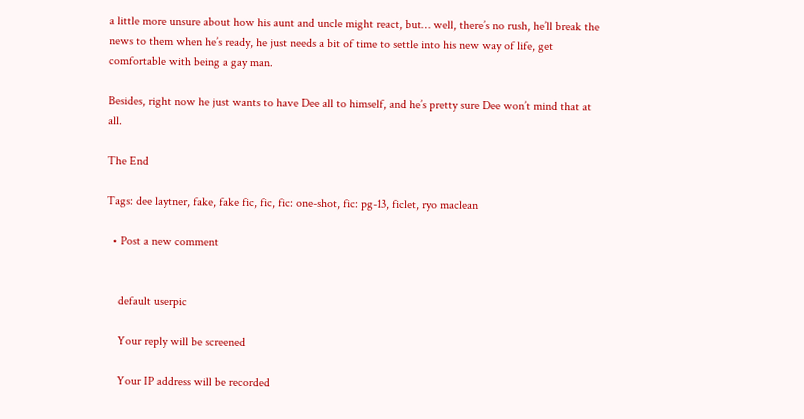a little more unsure about how his aunt and uncle might react, but… well, there’s no rush, he’ll break the news to them when he’s ready, he just needs a bit of time to settle into his new way of life, get comfortable with being a gay man.

Besides, right now he just wants to have Dee all to himself, and he’s pretty sure Dee won’t mind that at all.

The End

Tags: dee laytner, fake, fake fic, fic, fic: one-shot, fic: pg-13, ficlet, ryo maclean

  • Post a new comment


    default userpic

    Your reply will be screened

    Your IP address will be recorded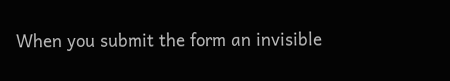When you submit the form an invisible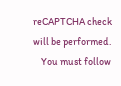reCAPTCHA check will be performed.
    You must follow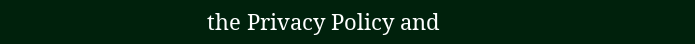the Privacy Policy and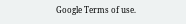Google Terms of use.